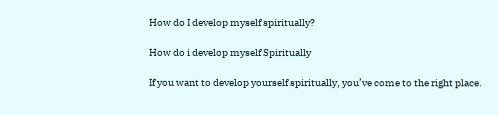How do I develop myself spiritually?

How do i develop myself Spiritually

If you want to develop yourself spiritually, you’ve come to the right place.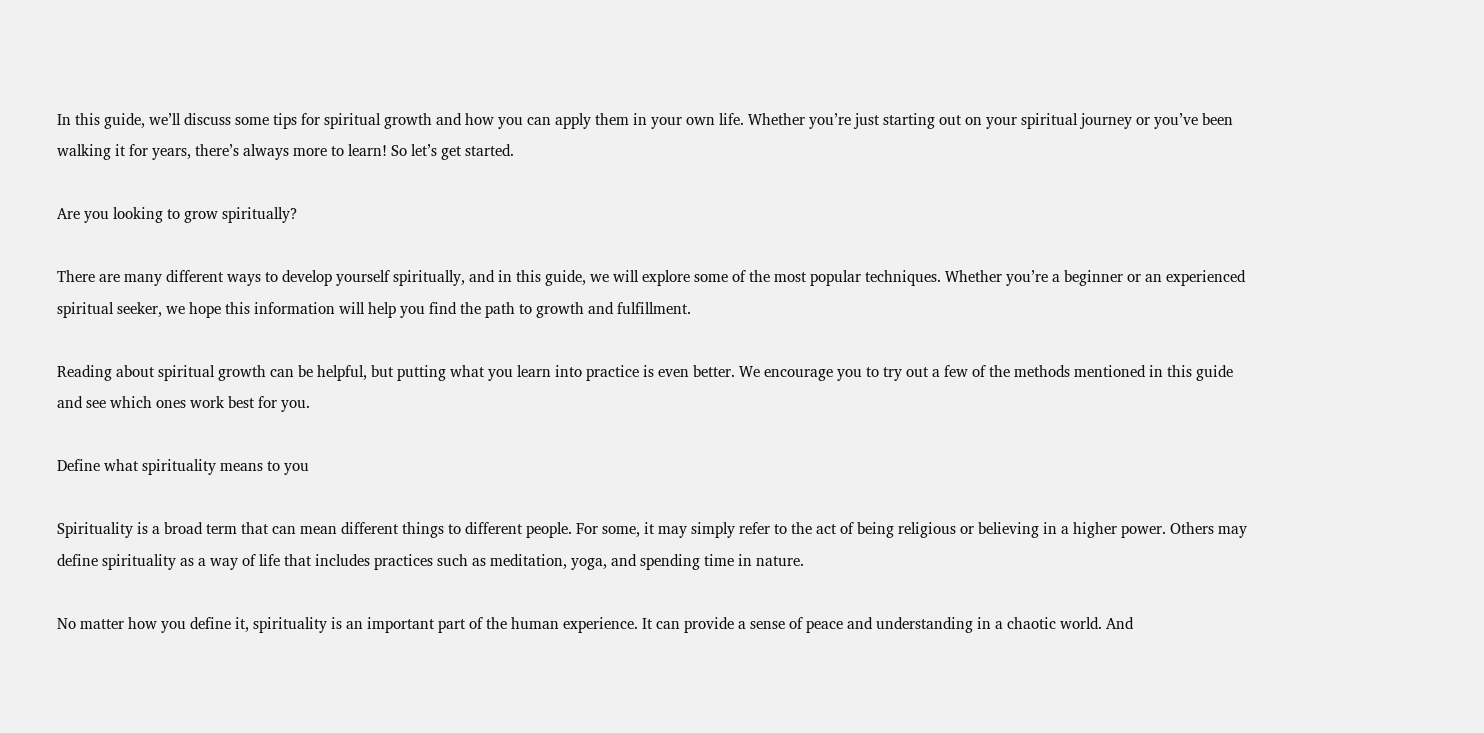In this guide, we’ll discuss some tips for spiritual growth and how you can apply them in your own life. Whether you’re just starting out on your spiritual journey or you’ve been walking it for years, there’s always more to learn! So let’s get started.

Are you looking to grow spiritually?

There are many different ways to develop yourself spiritually, and in this guide, we will explore some of the most popular techniques. Whether you’re a beginner or an experienced spiritual seeker, we hope this information will help you find the path to growth and fulfillment.

Reading about spiritual growth can be helpful, but putting what you learn into practice is even better. We encourage you to try out a few of the methods mentioned in this guide and see which ones work best for you.

Define what spirituality means to you

Spirituality is a broad term that can mean different things to different people. For some, it may simply refer to the act of being religious or believing in a higher power. Others may define spirituality as a way of life that includes practices such as meditation, yoga, and spending time in nature.

No matter how you define it, spirituality is an important part of the human experience. It can provide a sense of peace and understanding in a chaotic world. And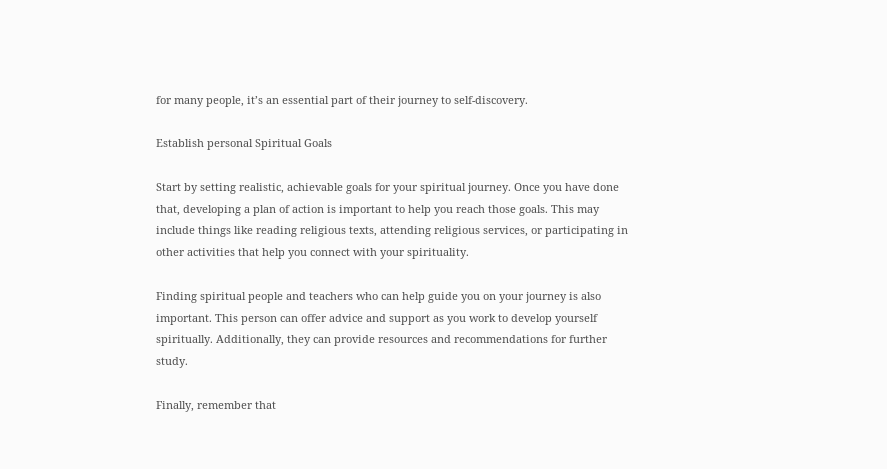for many people, it’s an essential part of their journey to self-discovery.

Establish personal Spiritual Goals

Start by setting realistic, achievable goals for your spiritual journey. Once you have done that, developing a plan of action is important to help you reach those goals. This may include things like reading religious texts, attending religious services, or participating in other activities that help you connect with your spirituality.

Finding spiritual people and teachers who can help guide you on your journey is also important. This person can offer advice and support as you work to develop yourself spiritually. Additionally, they can provide resources and recommendations for further study.

Finally, remember that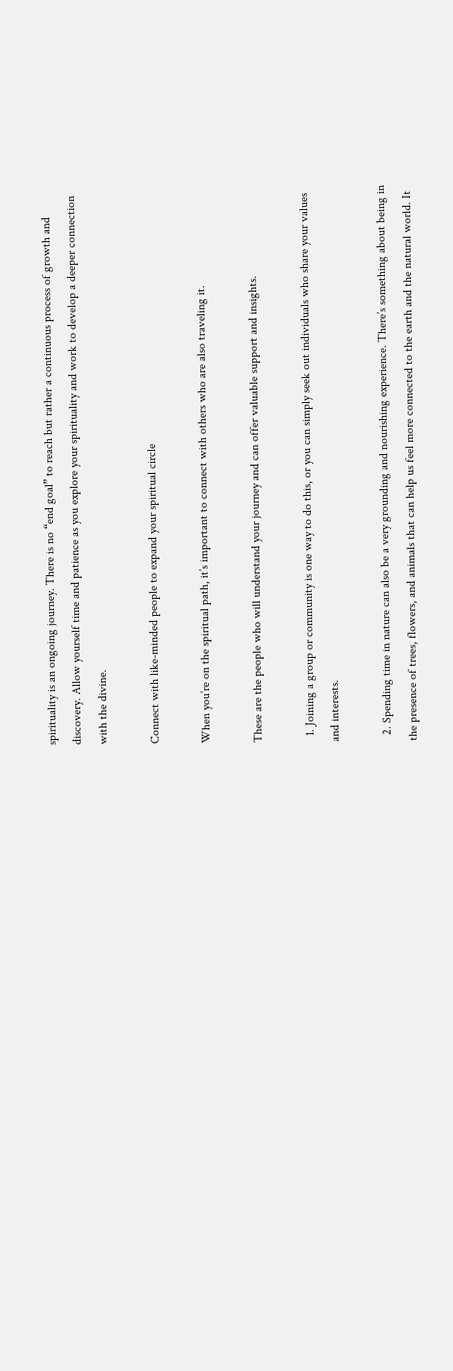spirituality is an ongoing journey. There is no “end goal” to reach but rather a continuous process of growth and discovery. Allow yourself time and patience as you explore your spirituality and work to develop a deeper connection with the divine.

Connect with like-minded people to expand your spiritual circle

When you’re on the spiritual path, it’s important to connect with others who are also traveling it.

These are the people who will understand your journey and can offer valuable support and insights.

  1. Joining a group or community is one way to do this, or you can simply seek out individuals who share your values and interests.

  2. Spending time in nature can also be a very grounding and nourishing experience. There’s something about being in the presence of trees, flowers, and animals that can help us feel more connected to the earth and the natural world. It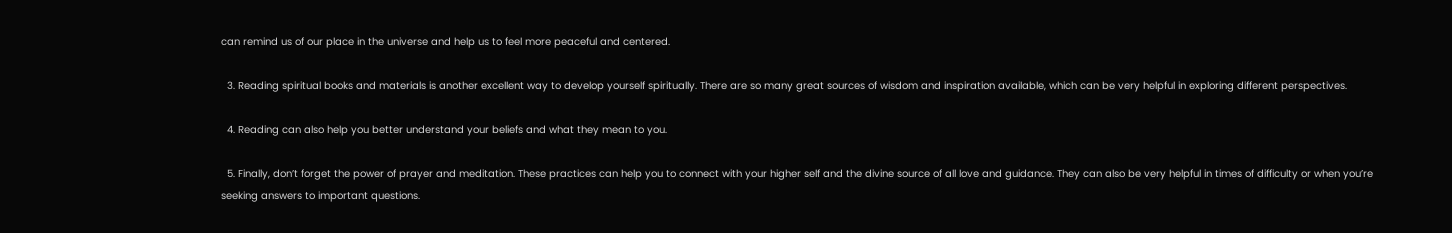can remind us of our place in the universe and help us to feel more peaceful and centered.

  3. Reading spiritual books and materials is another excellent way to develop yourself spiritually. There are so many great sources of wisdom and inspiration available, which can be very helpful in exploring different perspectives.

  4. Reading can also help you better understand your beliefs and what they mean to you.

  5. Finally, don’t forget the power of prayer and meditation. These practices can help you to connect with your higher self and the divine source of all love and guidance. They can also be very helpful in times of difficulty or when you’re seeking answers to important questions.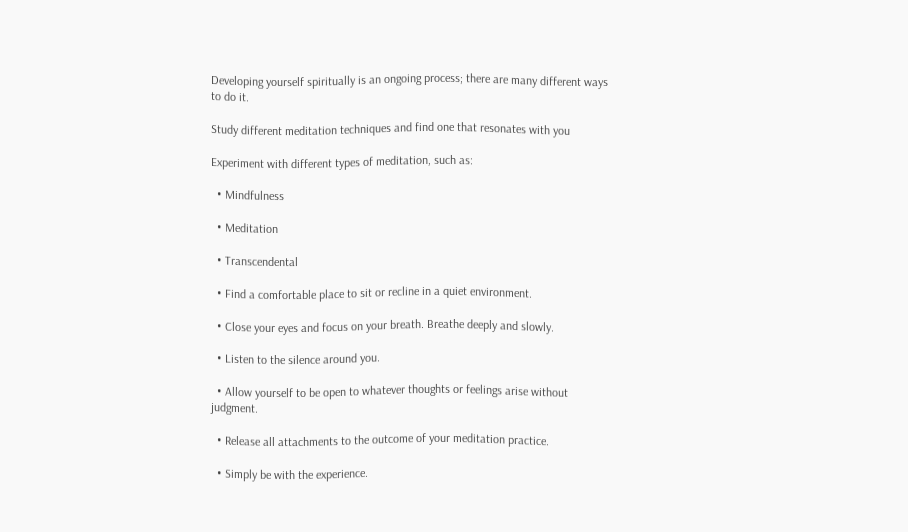Developing yourself spiritually is an ongoing process; there are many different ways to do it.

Study different meditation techniques and find one that resonates with you

Experiment with different types of meditation, such as:

  • Mindfulness

  • Meditation

  • Transcendental

  • Find a comfortable place to sit or recline in a quiet environment.

  • Close your eyes and focus on your breath. Breathe deeply and slowly.

  • Listen to the silence around you.

  • Allow yourself to be open to whatever thoughts or feelings arise without judgment.

  • Release all attachments to the outcome of your meditation practice.

  • Simply be with the experience.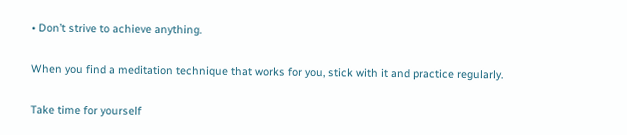• Don’t strive to achieve anything.

When you find a meditation technique that works for you, stick with it and practice regularly.

Take time for yourself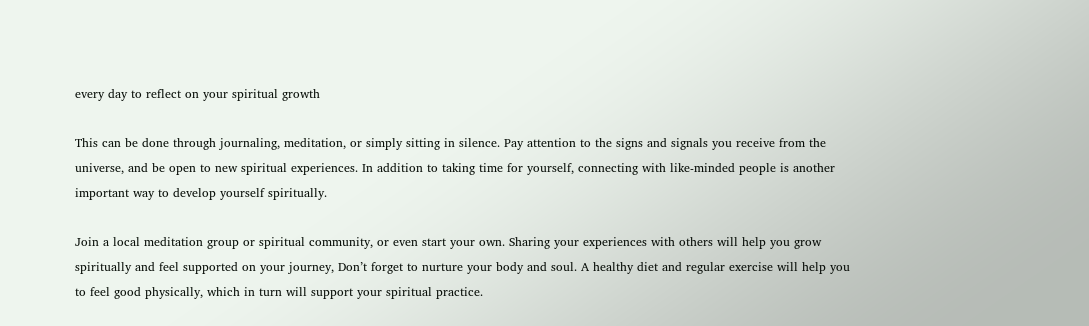every day to reflect on your spiritual growth

This can be done through journaling, meditation, or simply sitting in silence. Pay attention to the signs and signals you receive from the universe, and be open to new spiritual experiences. In addition to taking time for yourself, connecting with like-minded people is another important way to develop yourself spiritually.

Join a local meditation group or spiritual community, or even start your own. Sharing your experiences with others will help you grow spiritually and feel supported on your journey, Don’t forget to nurture your body and soul. A healthy diet and regular exercise will help you to feel good physically, which in turn will support your spiritual practice.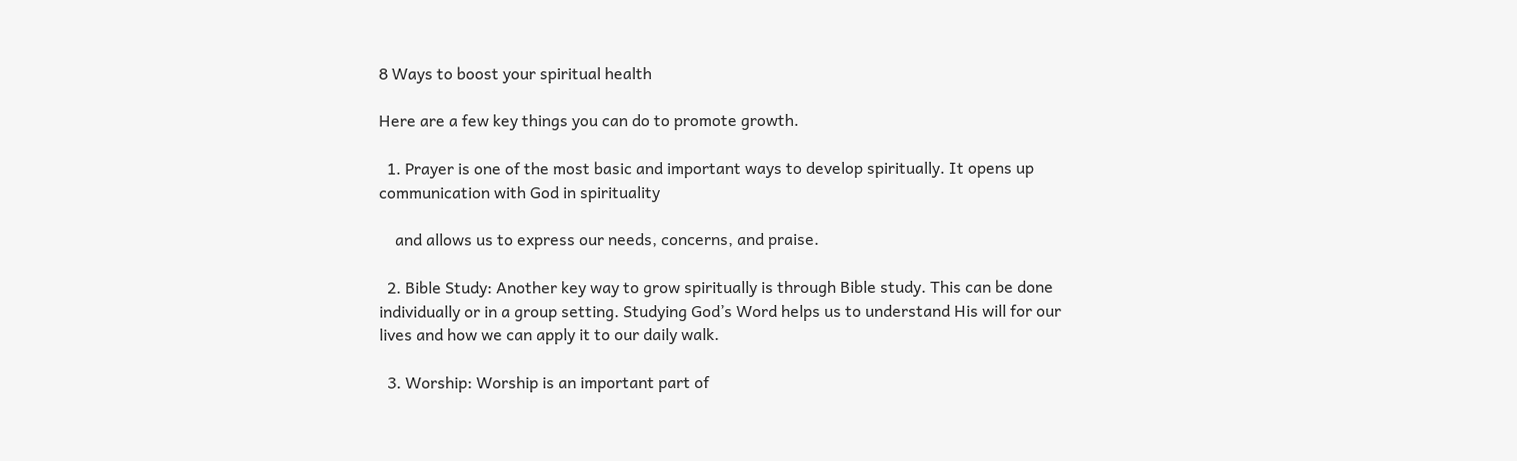8 Ways to boost your spiritual health

Here are a few key things you can do to promote growth.

  1. Prayer is one of the most basic and important ways to develop spiritually. It opens up communication with God in spirituality

    and allows us to express our needs, concerns, and praise.

  2. Bible Study: Another key way to grow spiritually is through Bible study. This can be done individually or in a group setting. Studying God’s Word helps us to understand His will for our lives and how we can apply it to our daily walk.

  3. Worship: Worship is an important part of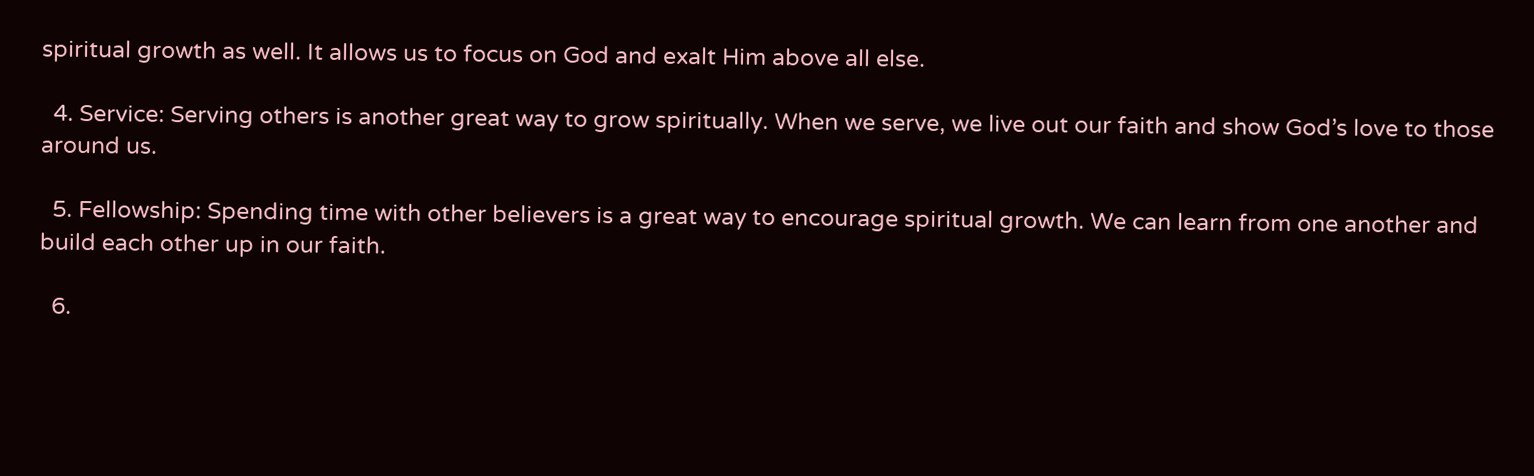spiritual growth as well. It allows us to focus on God and exalt Him above all else.

  4. Service: Serving others is another great way to grow spiritually. When we serve, we live out our faith and show God’s love to those around us.

  5. Fellowship: Spending time with other believers is a great way to encourage spiritual growth. We can learn from one another and build each other up in our faith.

  6.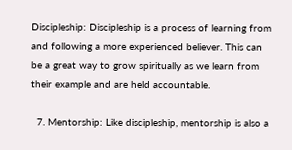Discipleship: Discipleship is a process of learning from and following a more experienced believer. This can be a great way to grow spiritually as we learn from their example and are held accountable.

  7. Mentorship: Like discipleship, mentorship is also a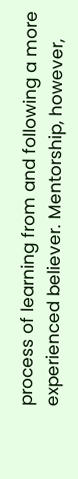process of learning from and following a more experienced believer. Mentorship, however,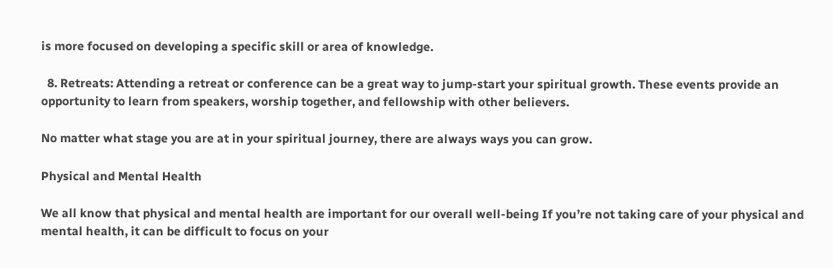is more focused on developing a specific skill or area of knowledge.

  8. Retreats: Attending a retreat or conference can be a great way to jump-start your spiritual growth. These events provide an opportunity to learn from speakers, worship together, and fellowship with other believers.

No matter what stage you are at in your spiritual journey, there are always ways you can grow.

Physical and Mental Health

We all know that physical and mental health are important for our overall well-being If you’re not taking care of your physical and mental health, it can be difficult to focus on your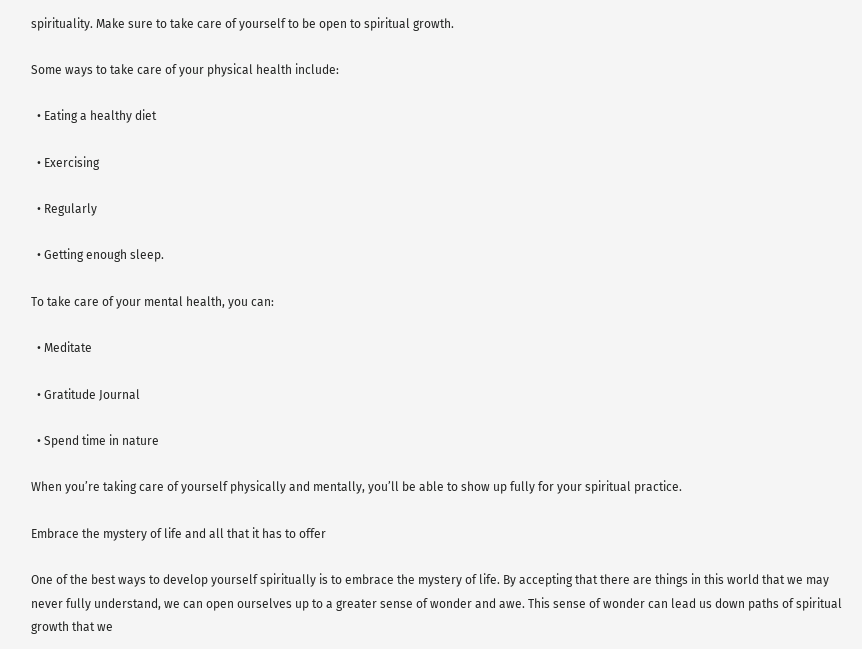spirituality. Make sure to take care of yourself to be open to spiritual growth.

Some ways to take care of your physical health include:

  • Eating a healthy diet

  • Exercising

  • Regularly

  • Getting enough sleep.

To take care of your mental health, you can:

  • Meditate

  • Gratitude Journal

  • Spend time in nature

When you’re taking care of yourself physically and mentally, you’ll be able to show up fully for your spiritual practice.

Embrace the mystery of life and all that it has to offer

One of the best ways to develop yourself spiritually is to embrace the mystery of life. By accepting that there are things in this world that we may never fully understand, we can open ourselves up to a greater sense of wonder and awe. This sense of wonder can lead us down paths of spiritual growth that we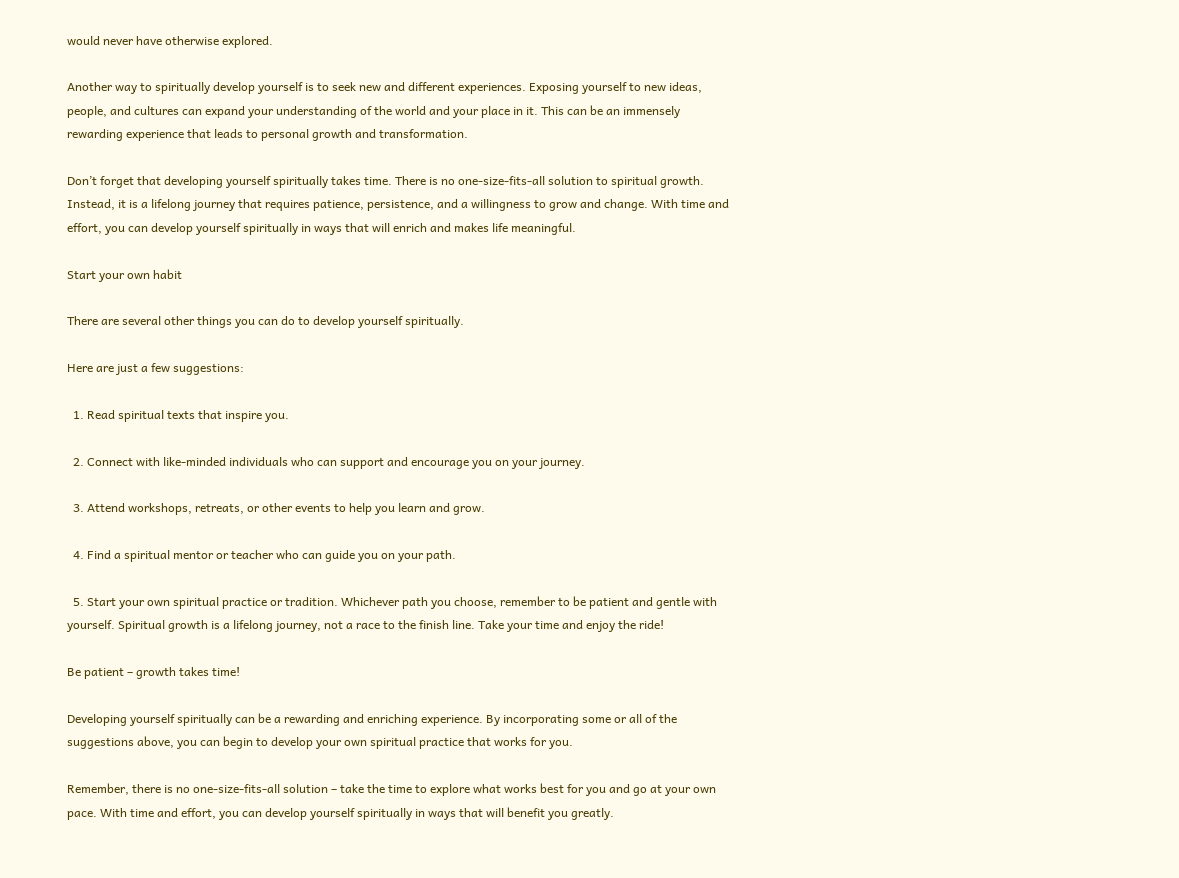would never have otherwise explored.

Another way to spiritually develop yourself is to seek new and different experiences. Exposing yourself to new ideas, people, and cultures can expand your understanding of the world and your place in it. This can be an immensely rewarding experience that leads to personal growth and transformation.

Don’t forget that developing yourself spiritually takes time. There is no one-size-fits-all solution to spiritual growth. Instead, it is a lifelong journey that requires patience, persistence, and a willingness to grow and change. With time and effort, you can develop yourself spiritually in ways that will enrich and makes life meaningful.

Start your own habit

There are several other things you can do to develop yourself spiritually.

Here are just a few suggestions:

  1. Read spiritual texts that inspire you.

  2. Connect with like-minded individuals who can support and encourage you on your journey.

  3. Attend workshops, retreats, or other events to help you learn and grow.

  4. Find a spiritual mentor or teacher who can guide you on your path.

  5. Start your own spiritual practice or tradition. Whichever path you choose, remember to be patient and gentle with yourself. Spiritual growth is a lifelong journey, not a race to the finish line. Take your time and enjoy the ride!

Be patient – growth takes time!

Developing yourself spiritually can be a rewarding and enriching experience. By incorporating some or all of the suggestions above, you can begin to develop your own spiritual practice that works for you.

Remember, there is no one-size-fits-all solution – take the time to explore what works best for you and go at your own pace. With time and effort, you can develop yourself spiritually in ways that will benefit you greatly.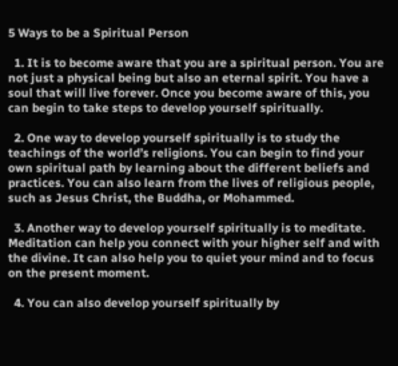5 Ways to be a Spiritual Person

  1. It is to become aware that you are a spiritual person. You are not just a physical being but also an eternal spirit. You have a soul that will live forever. Once you become aware of this, you can begin to take steps to develop yourself spiritually.

  2. One way to develop yourself spiritually is to study the teachings of the world’s religions. You can begin to find your own spiritual path by learning about the different beliefs and practices. You can also learn from the lives of religious people, such as Jesus Christ, the Buddha, or Mohammed.

  3. Another way to develop yourself spiritually is to meditate. Meditation can help you connect with your higher self and with the divine. It can also help you to quiet your mind and to focus on the present moment.

  4. You can also develop yourself spiritually by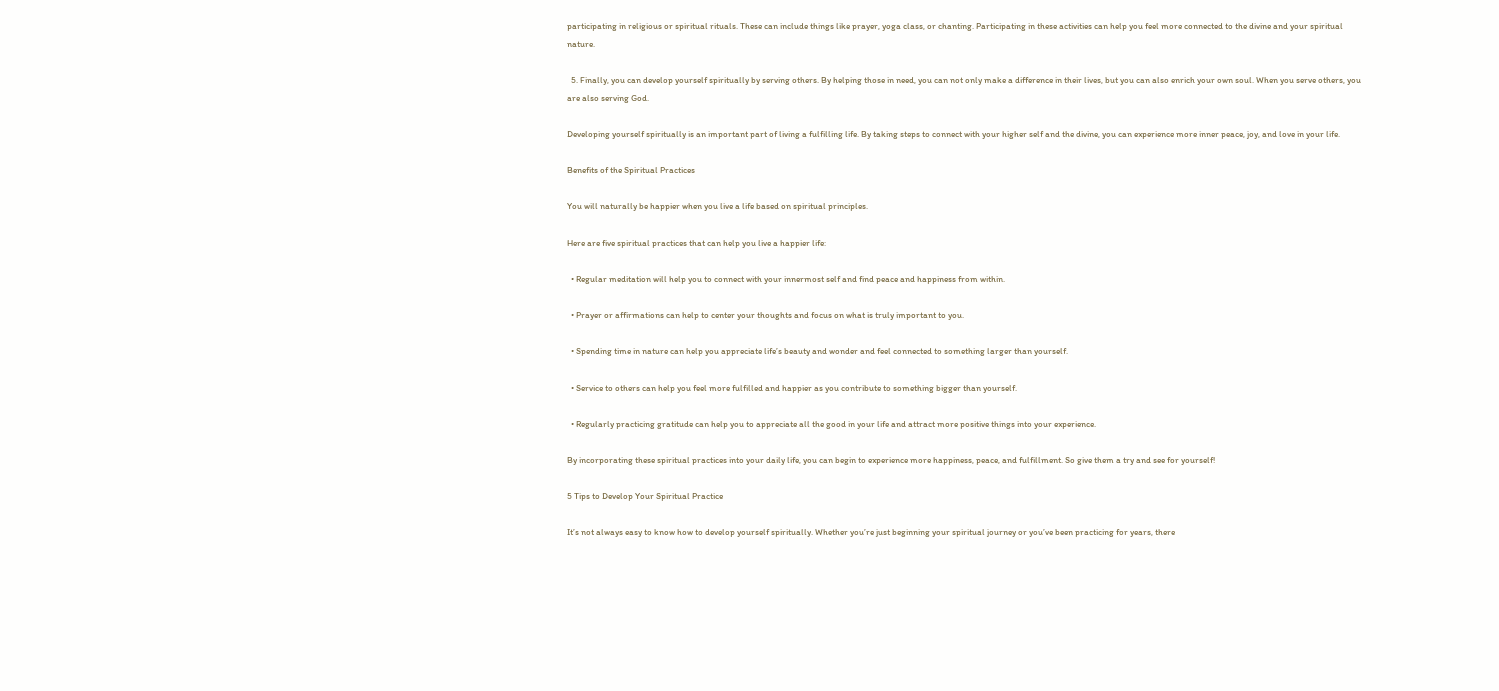participating in religious or spiritual rituals. These can include things like prayer, yoga class, or chanting. Participating in these activities can help you feel more connected to the divine and your spiritual nature.

  5. Finally, you can develop yourself spiritually by serving others. By helping those in need, you can not only make a difference in their lives, but you can also enrich your own soul. When you serve others, you are also serving God.

Developing yourself spiritually is an important part of living a fulfilling life. By taking steps to connect with your higher self and the divine, you can experience more inner peace, joy, and love in your life.

Benefits of the Spiritual Practices

You will naturally be happier when you live a life based on spiritual principles.

Here are five spiritual practices that can help you live a happier life:

  • Regular meditation will help you to connect with your innermost self and find peace and happiness from within.

  • Prayer or affirmations can help to center your thoughts and focus on what is truly important to you.

  • Spending time in nature can help you appreciate life’s beauty and wonder and feel connected to something larger than yourself.

  • Service to others can help you feel more fulfilled and happier as you contribute to something bigger than yourself.

  • Regularly practicing gratitude can help you to appreciate all the good in your life and attract more positive things into your experience.

By incorporating these spiritual practices into your daily life, you can begin to experience more happiness, peace, and fulfillment. So give them a try and see for yourself!

5 Tips to Develop Your Spiritual Practice

It’s not always easy to know how to develop yourself spiritually. Whether you’re just beginning your spiritual journey or you’ve been practicing for years, there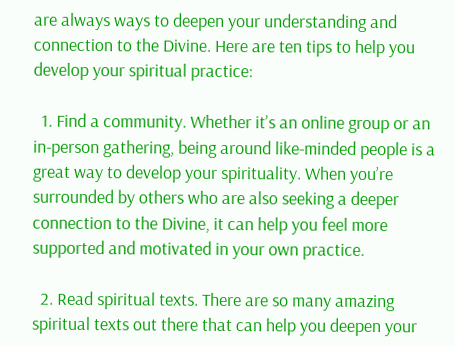are always ways to deepen your understanding and connection to the Divine. Here are ten tips to help you develop your spiritual practice:

  1. Find a community. Whether it’s an online group or an in-person gathering, being around like-minded people is a great way to develop your spirituality. When you’re surrounded by others who are also seeking a deeper connection to the Divine, it can help you feel more supported and motivated in your own practice.

  2. Read spiritual texts. There are so many amazing spiritual texts out there that can help you deepen your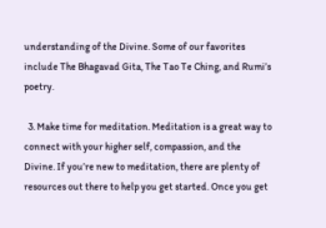understanding of the Divine. Some of our favorites include The Bhagavad Gita, The Tao Te Ching, and Rumi’s poetry.

  3. Make time for meditation. Meditation is a great way to connect with your higher self, compassion, and the Divine. If you’re new to meditation, there are plenty of resources out there to help you get started. Once you get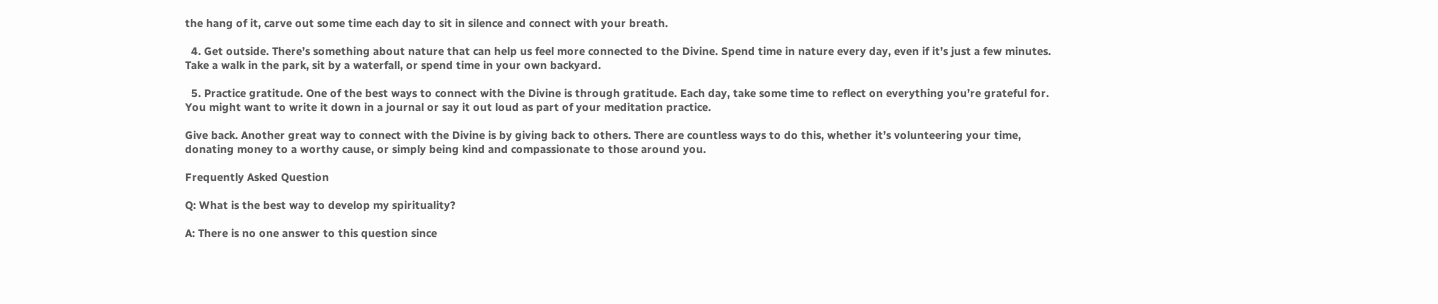the hang of it, carve out some time each day to sit in silence and connect with your breath.

  4. Get outside. There’s something about nature that can help us feel more connected to the Divine. Spend time in nature every day, even if it’s just a few minutes. Take a walk in the park, sit by a waterfall, or spend time in your own backyard.

  5. Practice gratitude. One of the best ways to connect with the Divine is through gratitude. Each day, take some time to reflect on everything you’re grateful for. You might want to write it down in a journal or say it out loud as part of your meditation practice.

Give back. Another great way to connect with the Divine is by giving back to others. There are countless ways to do this, whether it’s volunteering your time, donating money to a worthy cause, or simply being kind and compassionate to those around you.

Frequently Asked Question

Q: What is the best way to develop my spirituality?

A: There is no one answer to this question since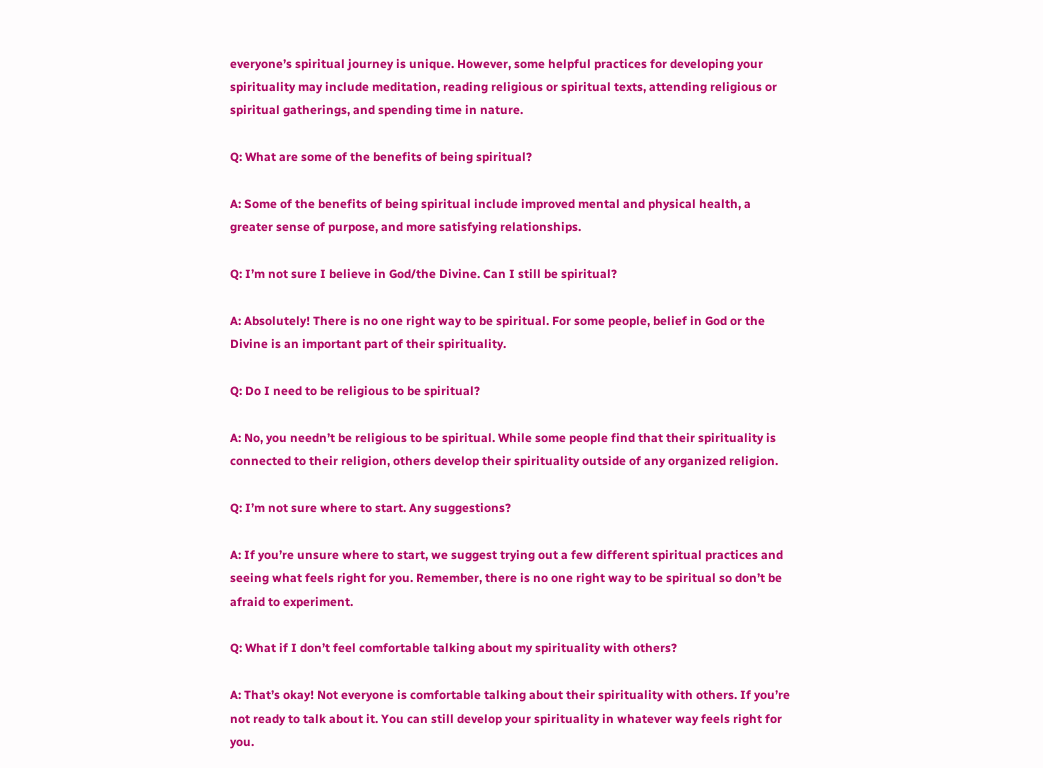everyone’s spiritual journey is unique. However, some helpful practices for developing your spirituality may include meditation, reading religious or spiritual texts, attending religious or spiritual gatherings, and spending time in nature.

Q: What are some of the benefits of being spiritual?

A: Some of the benefits of being spiritual include improved mental and physical health, a greater sense of purpose, and more satisfying relationships.

Q: I’m not sure I believe in God/the Divine. Can I still be spiritual?

A: Absolutely! There is no one right way to be spiritual. For some people, belief in God or the Divine is an important part of their spirituality.

Q: Do I need to be religious to be spiritual?

A: No, you needn’t be religious to be spiritual. While some people find that their spirituality is connected to their religion, others develop their spirituality outside of any organized religion.

Q: I’m not sure where to start. Any suggestions?

A: If you’re unsure where to start, we suggest trying out a few different spiritual practices and seeing what feels right for you. Remember, there is no one right way to be spiritual so don’t be afraid to experiment.

Q: What if I don’t feel comfortable talking about my spirituality with others?

A: That’s okay! Not everyone is comfortable talking about their spirituality with others. If you’re not ready to talk about it. You can still develop your spirituality in whatever way feels right for you.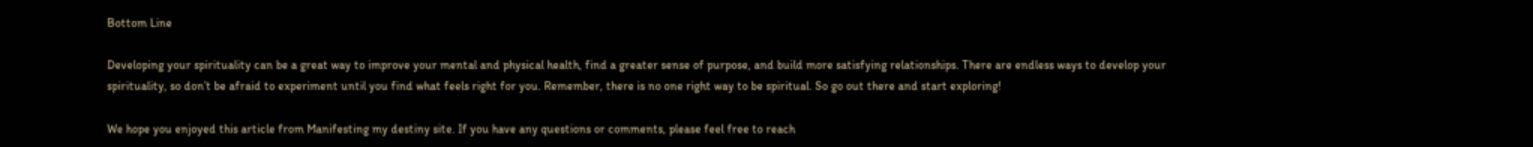Bottom Line

Developing your spirituality can be a great way to improve your mental and physical health, find a greater sense of purpose, and build more satisfying relationships. There are endless ways to develop your spirituality, so don’t be afraid to experiment until you find what feels right for you. Remember, there is no one right way to be spiritual. So go out there and start exploring!

We hope you enjoyed this article from Manifesting my destiny site. If you have any questions or comments, please feel free to reach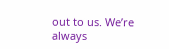out to us. We’re always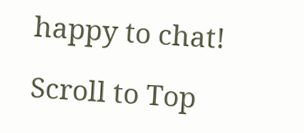happy to chat!

Scroll to Top